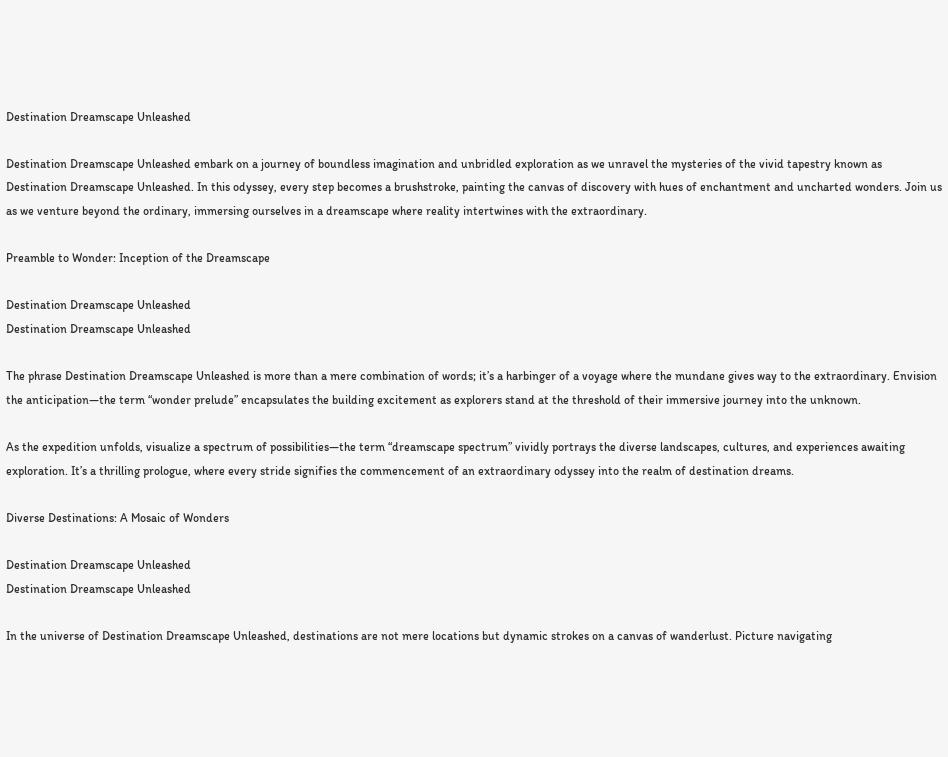Destination Dreamscape Unleashed

Destination Dreamscape Unleashed embark on a journey of boundless imagination and unbridled exploration as we unravel the mysteries of the vivid tapestry known as Destination Dreamscape Unleashed. In this odyssey, every step becomes a brushstroke, painting the canvas of discovery with hues of enchantment and uncharted wonders. Join us as we venture beyond the ordinary, immersing ourselves in a dreamscape where reality intertwines with the extraordinary.

Preamble to Wonder: Inception of the Dreamscape

Destination Dreamscape Unleashed
Destination Dreamscape Unleashed

The phrase Destination Dreamscape Unleashed is more than a mere combination of words; it’s a harbinger of a voyage where the mundane gives way to the extraordinary. Envision the anticipation—the term “wonder prelude” encapsulates the building excitement as explorers stand at the threshold of their immersive journey into the unknown.

As the expedition unfolds, visualize a spectrum of possibilities—the term “dreamscape spectrum” vividly portrays the diverse landscapes, cultures, and experiences awaiting exploration. It’s a thrilling prologue, where every stride signifies the commencement of an extraordinary odyssey into the realm of destination dreams.

Diverse Destinations: A Mosaic of Wonders

Destination Dreamscape Unleashed
Destination Dreamscape Unleashed

In the universe of Destination Dreamscape Unleashed, destinations are not mere locations but dynamic strokes on a canvas of wanderlust. Picture navigating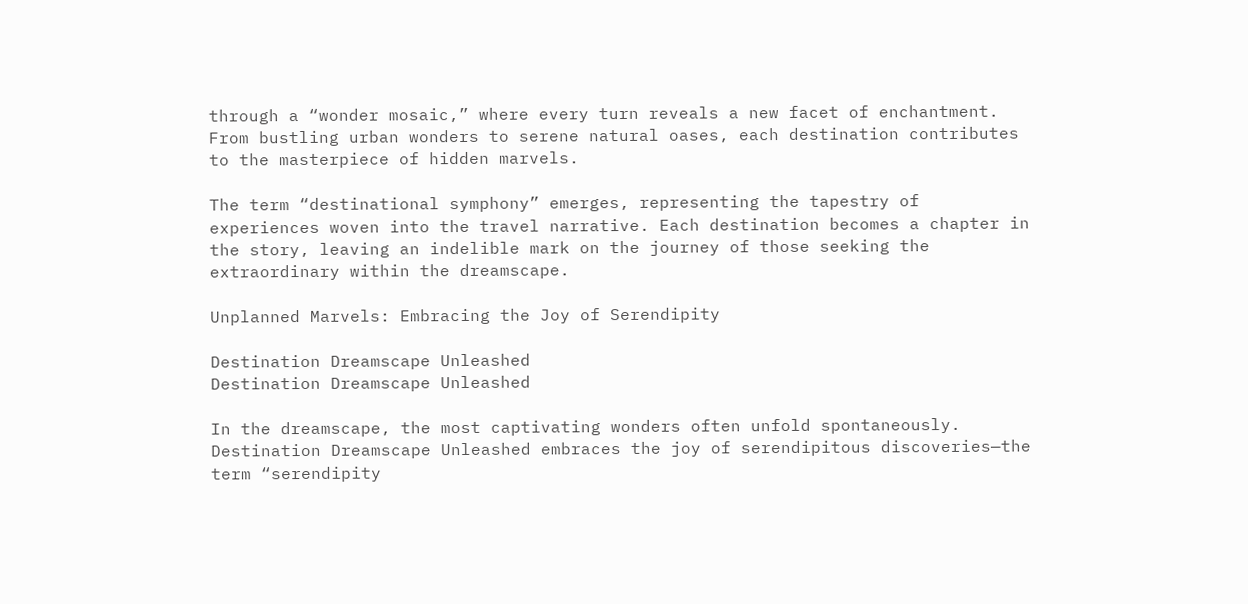through a “wonder mosaic,” where every turn reveals a new facet of enchantment. From bustling urban wonders to serene natural oases, each destination contributes to the masterpiece of hidden marvels.

The term “destinational symphony” emerges, representing the tapestry of experiences woven into the travel narrative. Each destination becomes a chapter in the story, leaving an indelible mark on the journey of those seeking the extraordinary within the dreamscape.

Unplanned Marvels: Embracing the Joy of Serendipity

Destination Dreamscape Unleashed
Destination Dreamscape Unleashed

In the dreamscape, the most captivating wonders often unfold spontaneously. Destination Dreamscape Unleashed embraces the joy of serendipitous discoveries—the term “serendipity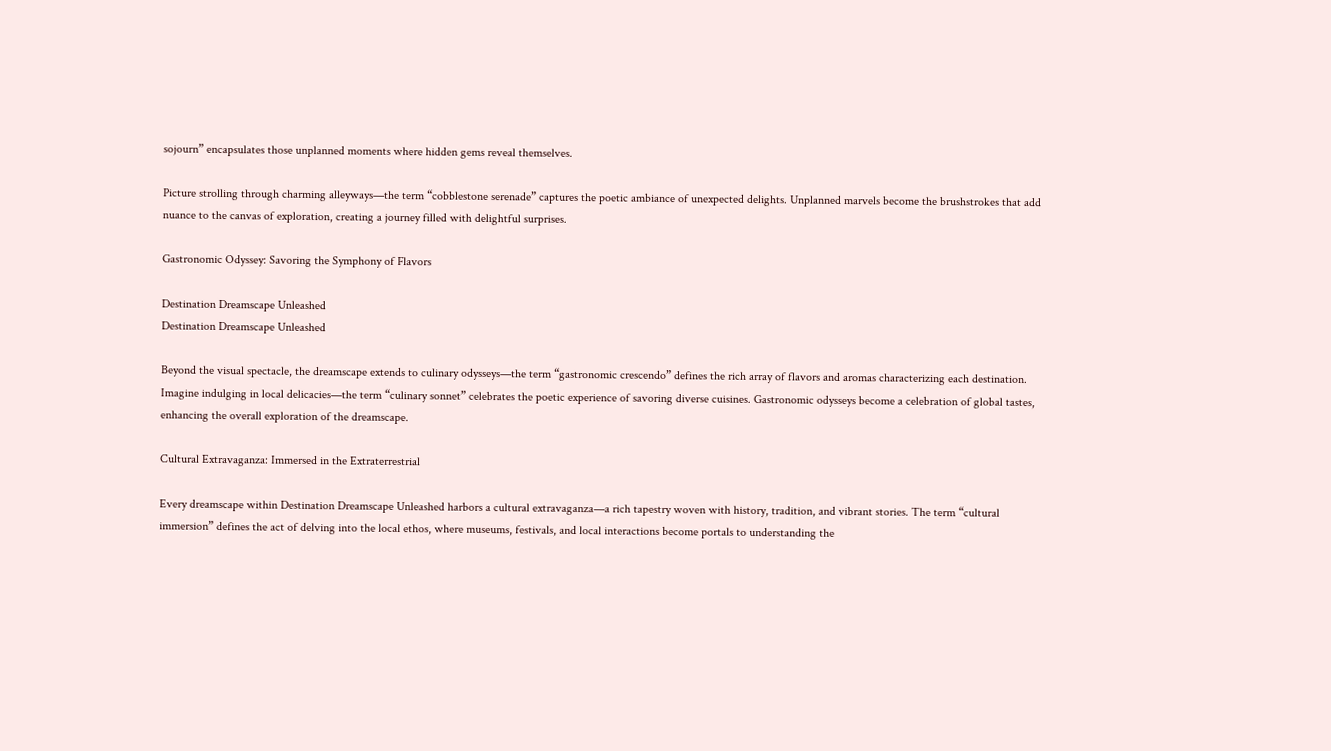sojourn” encapsulates those unplanned moments where hidden gems reveal themselves.

Picture strolling through charming alleyways—the term “cobblestone serenade” captures the poetic ambiance of unexpected delights. Unplanned marvels become the brushstrokes that add nuance to the canvas of exploration, creating a journey filled with delightful surprises.

Gastronomic Odyssey: Savoring the Symphony of Flavors

Destination Dreamscape Unleashed
Destination Dreamscape Unleashed

Beyond the visual spectacle, the dreamscape extends to culinary odysseys—the term “gastronomic crescendo” defines the rich array of flavors and aromas characterizing each destination. Imagine indulging in local delicacies—the term “culinary sonnet” celebrates the poetic experience of savoring diverse cuisines. Gastronomic odysseys become a celebration of global tastes, enhancing the overall exploration of the dreamscape.

Cultural Extravaganza: Immersed in the Extraterrestrial

Every dreamscape within Destination Dreamscape Unleashed harbors a cultural extravaganza—a rich tapestry woven with history, tradition, and vibrant stories. The term “cultural immersion” defines the act of delving into the local ethos, where museums, festivals, and local interactions become portals to understanding the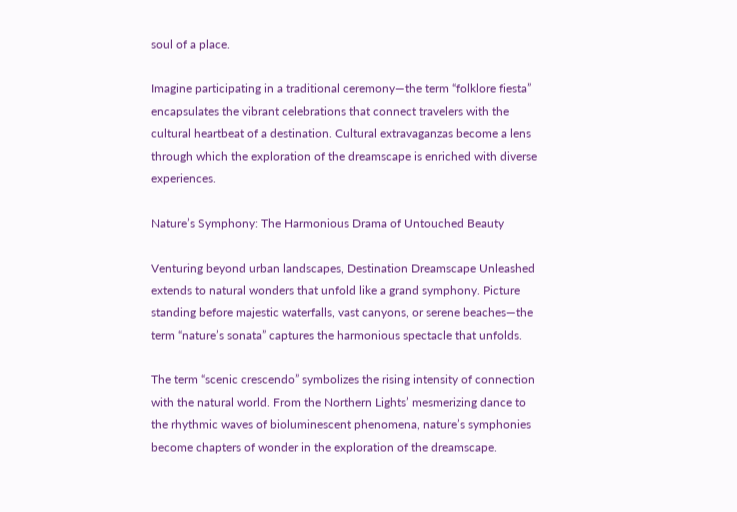soul of a place.

Imagine participating in a traditional ceremony—the term “folklore fiesta” encapsulates the vibrant celebrations that connect travelers with the cultural heartbeat of a destination. Cultural extravaganzas become a lens through which the exploration of the dreamscape is enriched with diverse experiences.

Nature’s Symphony: The Harmonious Drama of Untouched Beauty

Venturing beyond urban landscapes, Destination Dreamscape Unleashed extends to natural wonders that unfold like a grand symphony. Picture standing before majestic waterfalls, vast canyons, or serene beaches—the term “nature’s sonata” captures the harmonious spectacle that unfolds.

The term “scenic crescendo” symbolizes the rising intensity of connection with the natural world. From the Northern Lights’ mesmerizing dance to the rhythmic waves of bioluminescent phenomena, nature’s symphonies become chapters of wonder in the exploration of the dreamscape.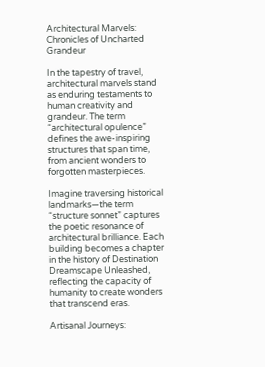Architectural Marvels: Chronicles of Uncharted Grandeur

In the tapestry of travel, architectural marvels stand as enduring testaments to human creativity and grandeur. The term “architectural opulence” defines the awe-inspiring structures that span time, from ancient wonders to forgotten masterpieces.

Imagine traversing historical landmarks—the term “structure sonnet” captures the poetic resonance of architectural brilliance. Each building becomes a chapter in the history of Destination Dreamscape Unleashed, reflecting the capacity of humanity to create wonders that transcend eras.

Artisanal Journeys: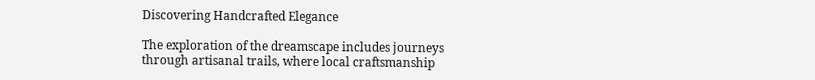Discovering Handcrafted Elegance

The exploration of the dreamscape includes journeys through artisanal trails, where local craftsmanship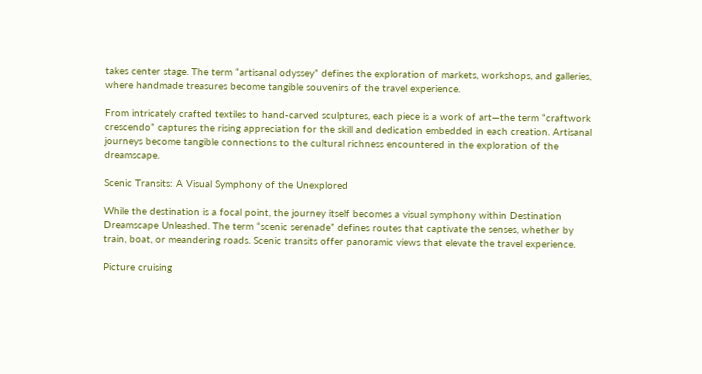takes center stage. The term “artisanal odyssey” defines the exploration of markets, workshops, and galleries, where handmade treasures become tangible souvenirs of the travel experience.

From intricately crafted textiles to hand-carved sculptures, each piece is a work of art—the term “craftwork crescendo” captures the rising appreciation for the skill and dedication embedded in each creation. Artisanal journeys become tangible connections to the cultural richness encountered in the exploration of the dreamscape.

Scenic Transits: A Visual Symphony of the Unexplored

While the destination is a focal point, the journey itself becomes a visual symphony within Destination Dreamscape Unleashed. The term “scenic serenade” defines routes that captivate the senses, whether by train, boat, or meandering roads. Scenic transits offer panoramic views that elevate the travel experience.

Picture cruising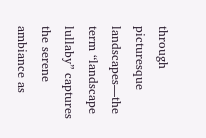through picturesque landscapes—the term “landscape lullaby” captures the serene ambiance as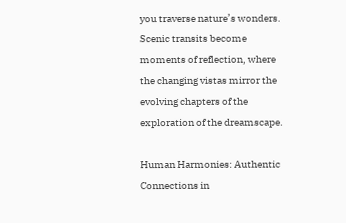you traverse nature’s wonders. Scenic transits become moments of reflection, where the changing vistas mirror the evolving chapters of the exploration of the dreamscape.

Human Harmonies: Authentic Connections in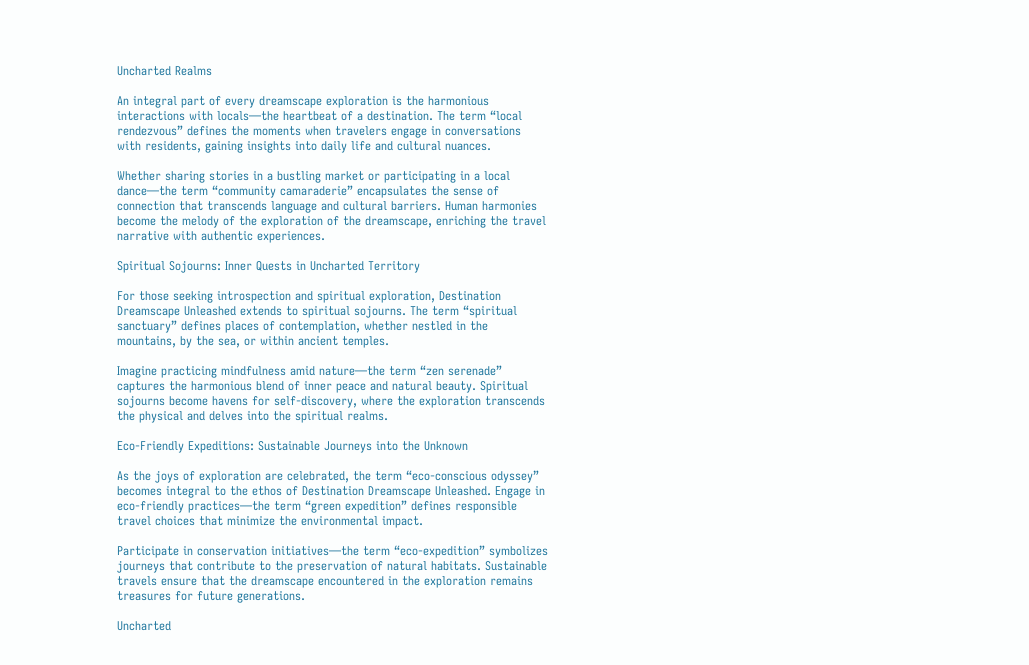Uncharted Realms

An integral part of every dreamscape exploration is the harmonious interactions with locals—the heartbeat of a destination. The term “local rendezvous” defines the moments when travelers engage in conversations with residents, gaining insights into daily life and cultural nuances.

Whether sharing stories in a bustling market or participating in a local dance—the term “community camaraderie” encapsulates the sense of connection that transcends language and cultural barriers. Human harmonies become the melody of the exploration of the dreamscape, enriching the travel narrative with authentic experiences.

Spiritual Sojourns: Inner Quests in Uncharted Territory

For those seeking introspection and spiritual exploration, Destination Dreamscape Unleashed extends to spiritual sojourns. The term “spiritual sanctuary” defines places of contemplation, whether nestled in the mountains, by the sea, or within ancient temples.

Imagine practicing mindfulness amid nature—the term “zen serenade” captures the harmonious blend of inner peace and natural beauty. Spiritual sojourns become havens for self-discovery, where the exploration transcends the physical and delves into the spiritual realms.

Eco-Friendly Expeditions: Sustainable Journeys into the Unknown

As the joys of exploration are celebrated, the term “eco-conscious odyssey” becomes integral to the ethos of Destination Dreamscape Unleashed. Engage in eco-friendly practices—the term “green expedition” defines responsible travel choices that minimize the environmental impact.

Participate in conservation initiatives—the term “eco-expedition” symbolizes journeys that contribute to the preservation of natural habitats. Sustainable travels ensure that the dreamscape encountered in the exploration remains treasures for future generations.

Uncharted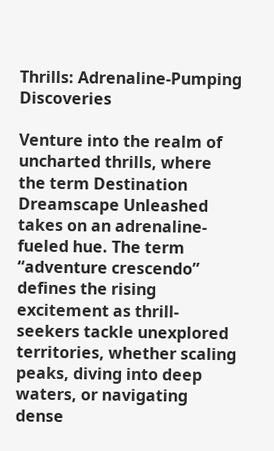Thrills: Adrenaline-Pumping Discoveries

Venture into the realm of uncharted thrills, where the term Destination Dreamscape Unleashed takes on an adrenaline-fueled hue. The term “adventure crescendo” defines the rising excitement as thrill-seekers tackle unexplored territories, whether scaling peaks, diving into deep waters, or navigating dense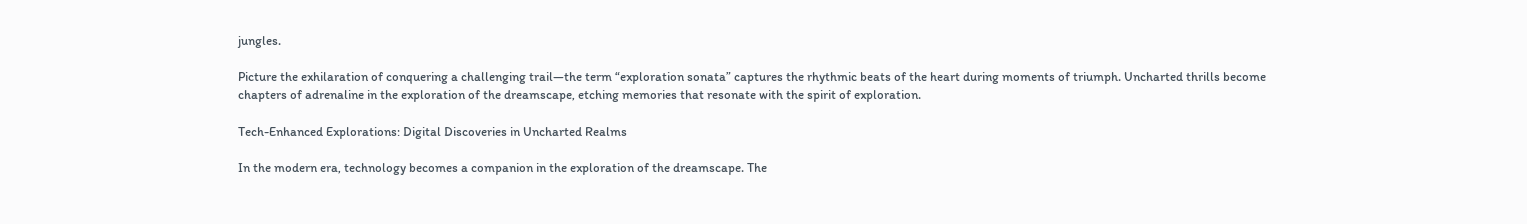jungles.

Picture the exhilaration of conquering a challenging trail—the term “exploration sonata” captures the rhythmic beats of the heart during moments of triumph. Uncharted thrills become chapters of adrenaline in the exploration of the dreamscape, etching memories that resonate with the spirit of exploration.

Tech-Enhanced Explorations: Digital Discoveries in Uncharted Realms

In the modern era, technology becomes a companion in the exploration of the dreamscape. The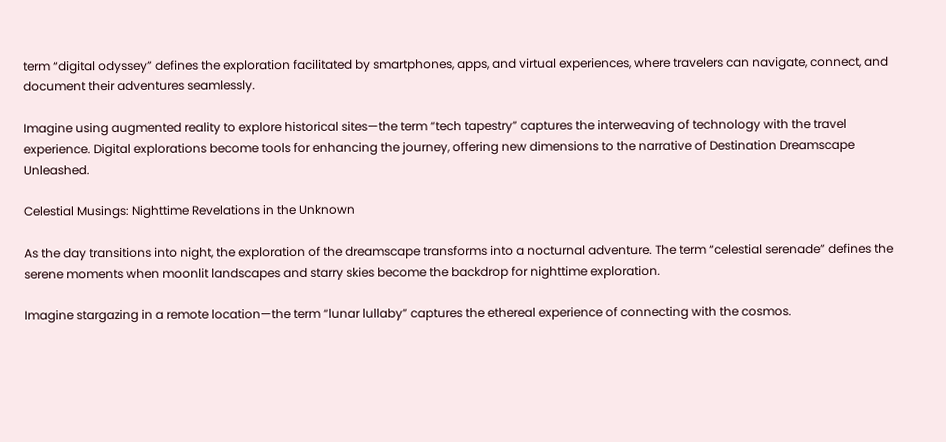term “digital odyssey” defines the exploration facilitated by smartphones, apps, and virtual experiences, where travelers can navigate, connect, and document their adventures seamlessly.

Imagine using augmented reality to explore historical sites—the term “tech tapestry” captures the interweaving of technology with the travel experience. Digital explorations become tools for enhancing the journey, offering new dimensions to the narrative of Destination Dreamscape Unleashed.

Celestial Musings: Nighttime Revelations in the Unknown

As the day transitions into night, the exploration of the dreamscape transforms into a nocturnal adventure. The term “celestial serenade” defines the serene moments when moonlit landscapes and starry skies become the backdrop for nighttime exploration.

Imagine stargazing in a remote location—the term “lunar lullaby” captures the ethereal experience of connecting with the cosmos.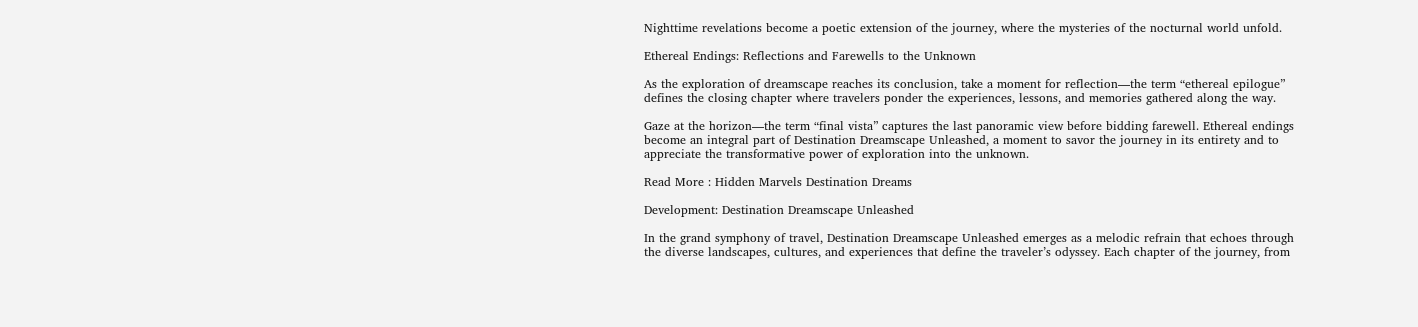Nighttime revelations become a poetic extension of the journey, where the mysteries of the nocturnal world unfold.

Ethereal Endings: Reflections and Farewells to the Unknown

As the exploration of dreamscape reaches its conclusion, take a moment for reflection—the term “ethereal epilogue” defines the closing chapter where travelers ponder the experiences, lessons, and memories gathered along the way.

Gaze at the horizon—the term “final vista” captures the last panoramic view before bidding farewell. Ethereal endings become an integral part of Destination Dreamscape Unleashed, a moment to savor the journey in its entirety and to appreciate the transformative power of exploration into the unknown.

Read More : Hidden Marvels Destination Dreams

Development: Destination Dreamscape Unleashed

In the grand symphony of travel, Destination Dreamscape Unleashed emerges as a melodic refrain that echoes through the diverse landscapes, cultures, and experiences that define the traveler’s odyssey. Each chapter of the journey, from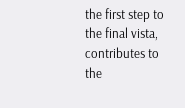the first step to the final vista, contributes to the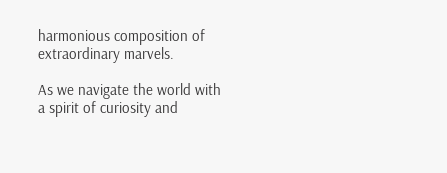harmonious composition of extraordinary marvels.

As we navigate the world with a spirit of curiosity and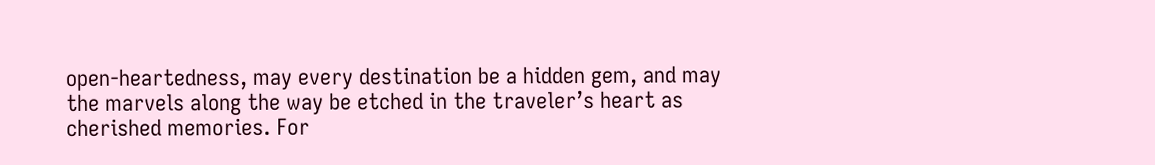open-heartedness, may every destination be a hidden gem, and may the marvels along the way be etched in the traveler’s heart as cherished memories. For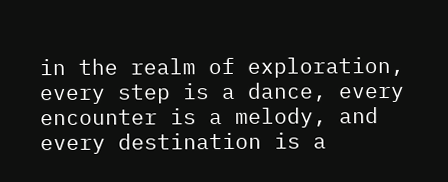in the realm of exploration, every step is a dance, every encounter is a melody, and every destination is a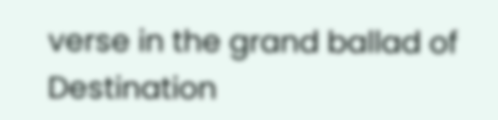verse in the grand ballad of Destination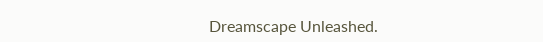Dreamscape Unleashed.